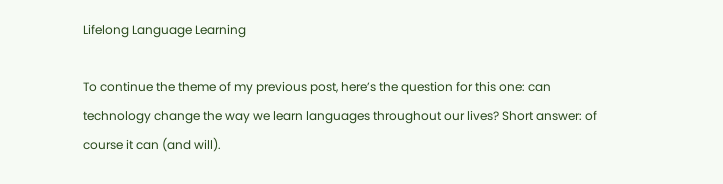Lifelong Language Learning

To continue the theme of my previous post, here’s the question for this one: can technology change the way we learn languages throughout our lives? Short answer: of course it can (and will).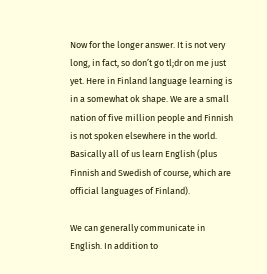Now for the longer answer. It is not very long, in fact, so don’t go tl;dr on me just yet. Here in Finland language learning is in a somewhat ok shape. We are a small nation of five million people and Finnish is not spoken elsewhere in the world. Basically all of us learn English (plus Finnish and Swedish of course, which are official languages of Finland).

We can generally communicate in English. In addition to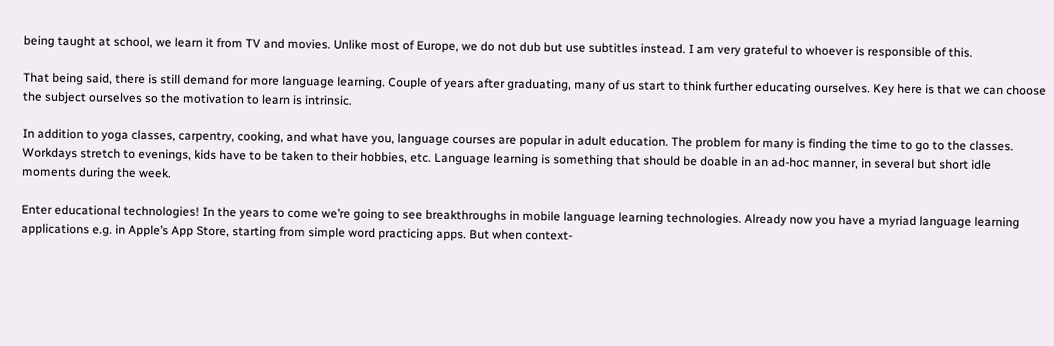being taught at school, we learn it from TV and movies. Unlike most of Europe, we do not dub but use subtitles instead. I am very grateful to whoever is responsible of this.

That being said, there is still demand for more language learning. Couple of years after graduating, many of us start to think further educating ourselves. Key here is that we can choose the subject ourselves so the motivation to learn is intrinsic.

In addition to yoga classes, carpentry, cooking, and what have you, language courses are popular in adult education. The problem for many is finding the time to go to the classes. Workdays stretch to evenings, kids have to be taken to their hobbies, etc. Language learning is something that should be doable in an ad-hoc manner, in several but short idle moments during the week.

Enter educational technologies! In the years to come we’re going to see breakthroughs in mobile language learning technologies. Already now you have a myriad language learning applications e.g. in Apple’s App Store, starting from simple word practicing apps. But when context-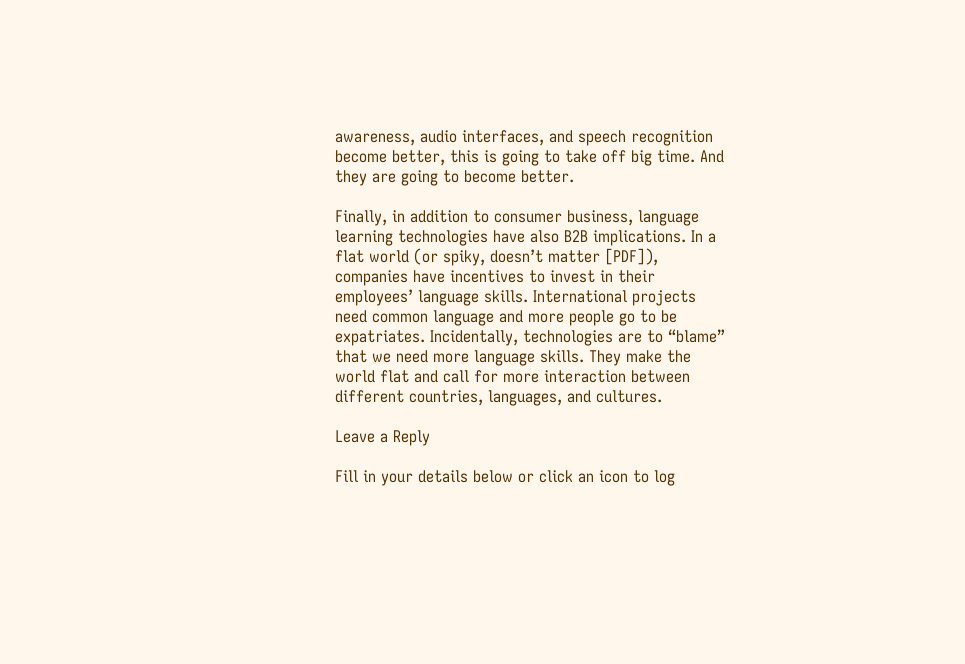awareness, audio interfaces, and speech recognition become better, this is going to take off big time. And they are going to become better.

Finally, in addition to consumer business, language learning technologies have also B2B implications. In a flat world (or spiky, doesn’t matter [PDF]), companies have incentives to invest in their employees’ language skills. International projects need common language and more people go to be expatriates. Incidentally, technologies are to “blame” that we need more language skills. They make the world flat and call for more interaction between different countries, languages, and cultures.

Leave a Reply

Fill in your details below or click an icon to log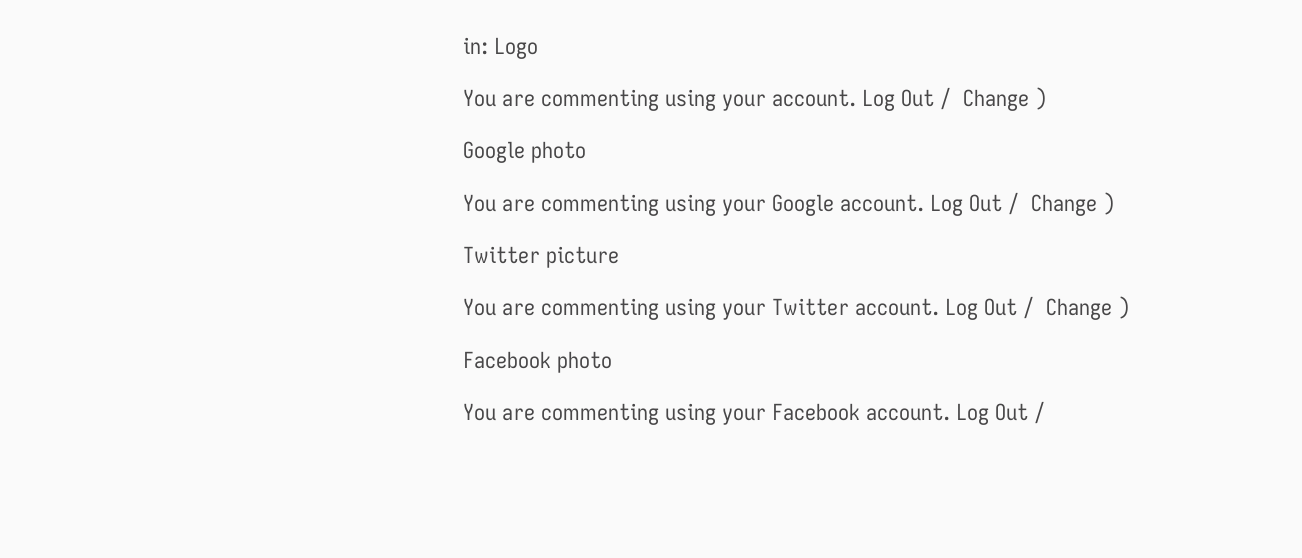in: Logo

You are commenting using your account. Log Out /  Change )

Google photo

You are commenting using your Google account. Log Out /  Change )

Twitter picture

You are commenting using your Twitter account. Log Out /  Change )

Facebook photo

You are commenting using your Facebook account. Log Out /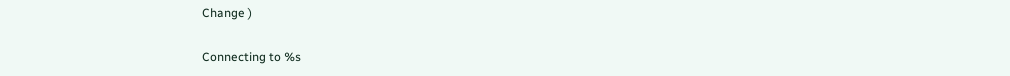Change )

Connecting to %s